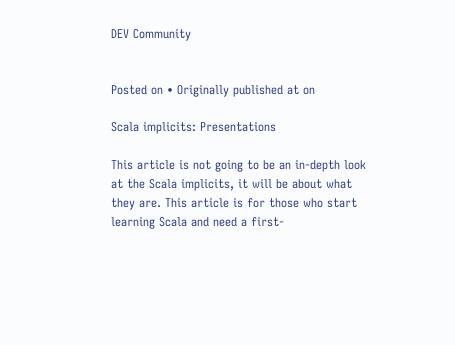DEV Community


Posted on • Originally published at on

Scala implicits: Presentations

This article is not going to be an in-depth look at the Scala implicits, it will be about what they are. This article is for those who start learning Scala and need a first-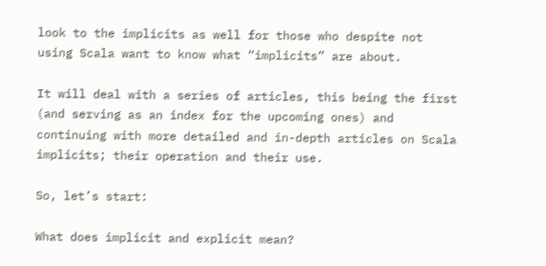look to the implicits as well for those who despite not using Scala want to know what “implicits” are about.

It will deal with a series of articles, this being the first (and serving as an index for the upcoming ones) and continuing with more detailed and in-depth articles on Scala implicits; their operation and their use.

So, let’s start:

What does implicit and explicit mean?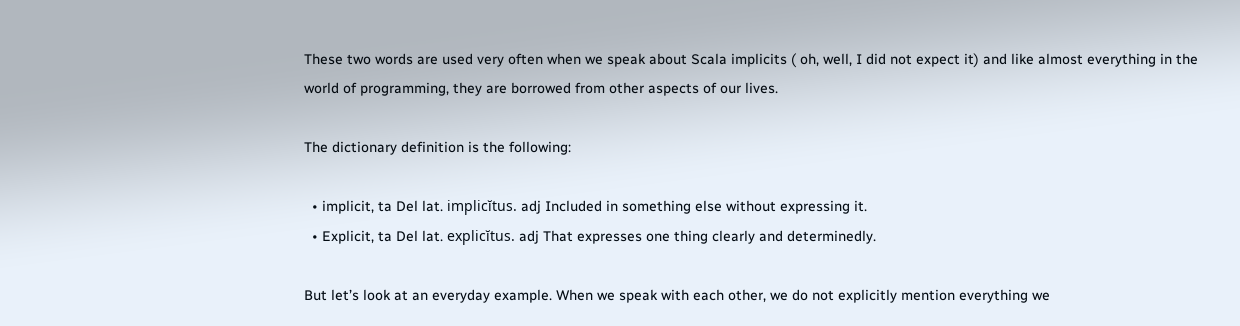These two words are used very often when we speak about Scala implicits ( oh, well, I did not expect it) and like almost everything in the world of programming, they are borrowed from other aspects of our lives.

The dictionary definition is the following:

  • implicit, ta Del lat. implicĭtus. adj Included in something else without expressing it.
  • Explicit, ta Del lat. explicĭtus. adj That expresses one thing clearly and determinedly.

But let’s look at an everyday example. When we speak with each other, we do not explicitly mention everything we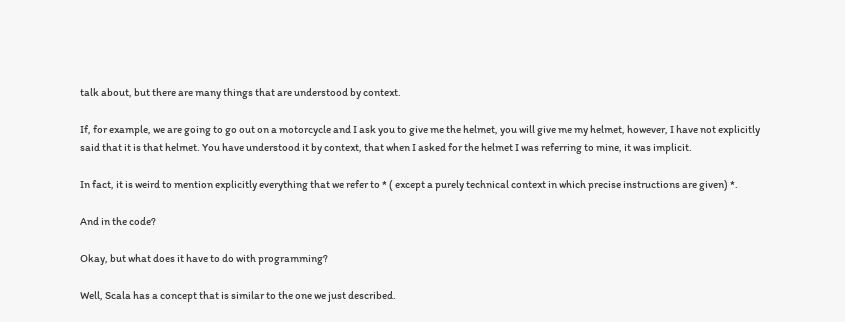talk about, but there are many things that are understood by context.

If, for example, we are going to go out on a motorcycle and I ask you to give me the helmet, you will give me my helmet, however, I have not explicitly said that it is that helmet. You have understood it by context, that when I asked for the helmet I was referring to mine, it was implicit.

In fact, it is weird to mention explicitly everything that we refer to * ( except a purely technical context in which precise instructions are given) *.

And in the code?

Okay, but what does it have to do with programming?

Well, Scala has a concept that is similar to the one we just described.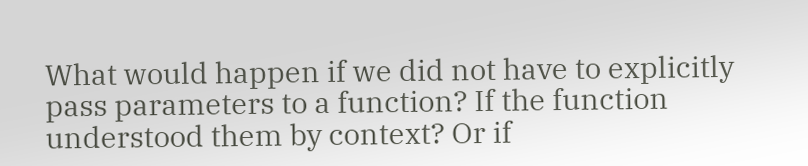What would happen if we did not have to explicitly pass parameters to a function? If the function understood them by context? Or if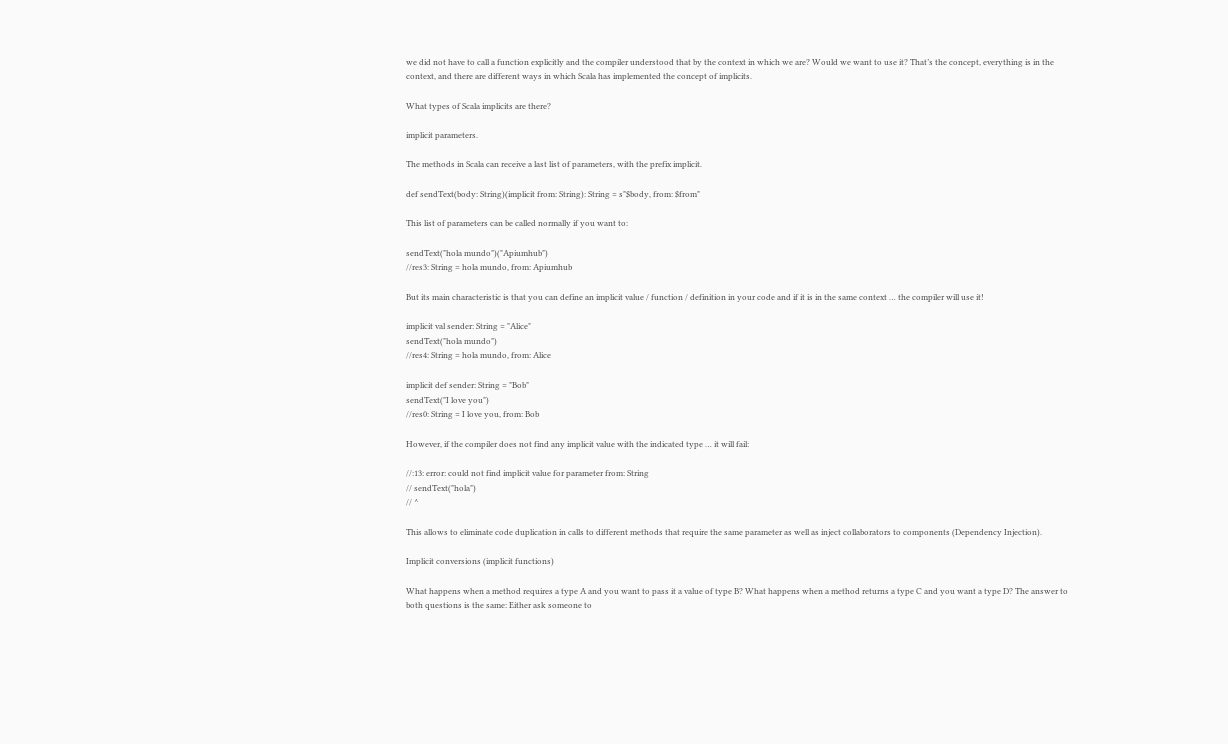we did not have to call a function explicitly and the compiler understood that by the context in which we are? Would we want to use it? That’s the concept, everything is in the context, and there are different ways in which Scala has implemented the concept of implicits.

What types of Scala implicits are there?

implicit parameters.

The methods in Scala can receive a last list of parameters, with the prefix implicit.

def sendText(body: String)(implicit from: String): String = s"$body, from: $from"

This list of parameters can be called normally if you want to:

sendText("hola mundo")("Apiumhub")
//res3: String = hola mundo, from: Apiumhub

But its main characteristic is that you can define an implicit value / function / definition in your code and if it is in the same context … the compiler will use it!

implicit val sender: String = "Alice"
sendText("hola mundo")
//res4: String = hola mundo, from: Alice

implicit def sender: String = "Bob"
sendText("I love you")
//res0: String = I love you, from: Bob

However, if the compiler does not find any implicit value with the indicated type … it will fail:

//:13: error: could not find implicit value for parameter from: String
// sendText("hola")
// ^

This allows to eliminate code duplication in calls to different methods that require the same parameter as well as inject collaborators to components (Dependency Injection).

Implicit conversions (implicit functions)

What happens when a method requires a type A and you want to pass it a value of type B? What happens when a method returns a type C and you want a type D? The answer to both questions is the same: Either ask someone to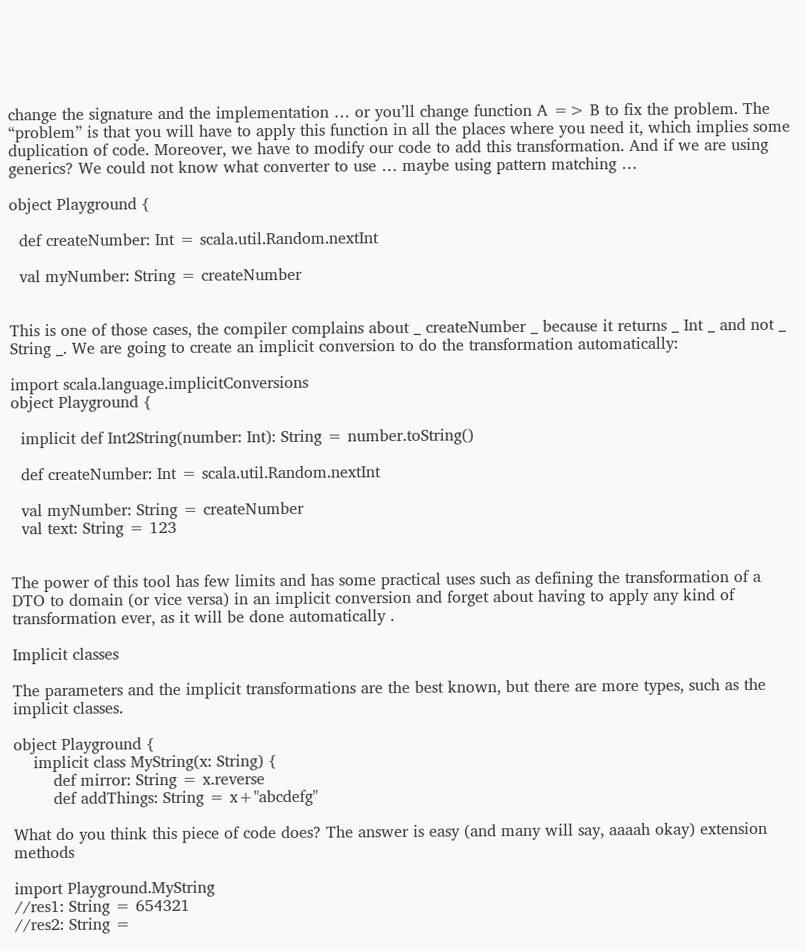change the signature and the implementation … or you’ll change function A => B to fix the problem. The “problem” is that you will have to apply this function in all the places where you need it, which implies some duplication of code. Moreover, we have to modify our code to add this transformation. And if we are using generics? We could not know what converter to use … maybe using pattern matching …

object Playground {

  def createNumber: Int = scala.util.Random.nextInt

  val myNumber: String = createNumber


This is one of those cases, the compiler complains about _ createNumber _ because it returns _ Int _ and not _ String _. We are going to create an implicit conversion to do the transformation automatically:

import scala.language.implicitConversions
object Playground {

  implicit def Int2String(number: Int): String = number.toString()

  def createNumber: Int = scala.util.Random.nextInt

  val myNumber: String = createNumber
  val text: String = 123


The power of this tool has few limits and has some practical uses such as defining the transformation of a DTO to domain (or vice versa) in an implicit conversion and forget about having to apply any kind of transformation ever, as it will be done automatically .

Implicit classes

The parameters and the implicit transformations are the best known, but there are more types, such as the implicit classes.

object Playground {
    implicit class MyString(x: String) {
        def mirror: String = x.reverse
        def addThings: String = x+"abcdefg"

What do you think this piece of code does? The answer is easy (and many will say, aaaah okay) extension methods

import Playground.MyString
//res1: String = 654321
//res2: String =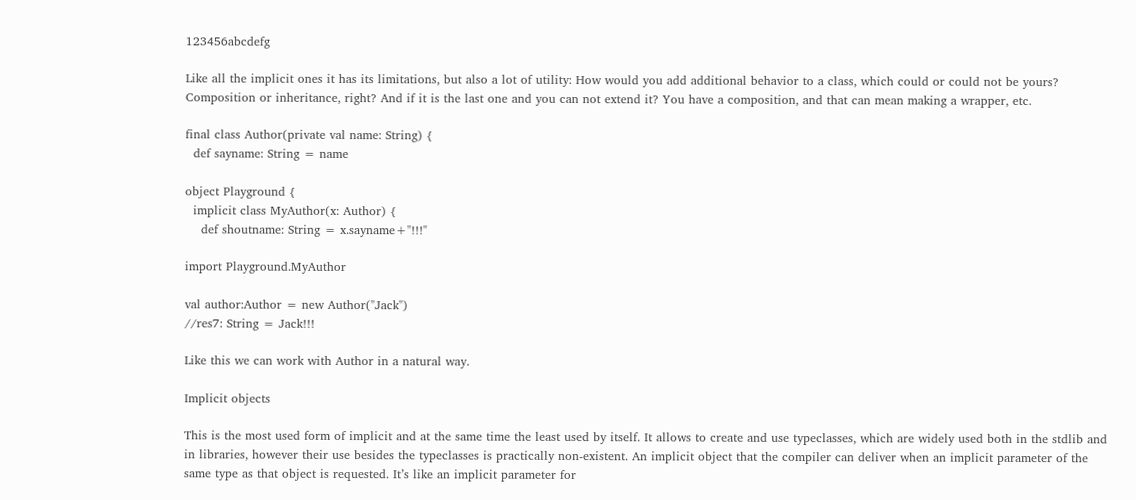123456abcdefg

Like all the implicit ones it has its limitations, but also a lot of utility: How would you add additional behavior to a class, which could or could not be yours? Composition or inheritance, right? And if it is the last one and you can not extend it? You have a composition, and that can mean making a wrapper, etc.

final class Author(private val name: String) {
  def sayname: String = name

object Playground {
  implicit class MyAuthor(x: Author) {
    def shoutname: String = x.sayname+"!!!"

import Playground.MyAuthor

val author:Author = new Author("Jack")
//res7: String = Jack!!!

Like this we can work with Author in a natural way.

Implicit objects

This is the most used form of implicit and at the same time the least used by itself. It allows to create and use typeclasses, which are widely used both in the stdlib and in libraries, however their use besides the typeclasses is practically non-existent. An implicit object that the compiler can deliver when an implicit parameter of the same type as that object is requested. It’s like an implicit parameter for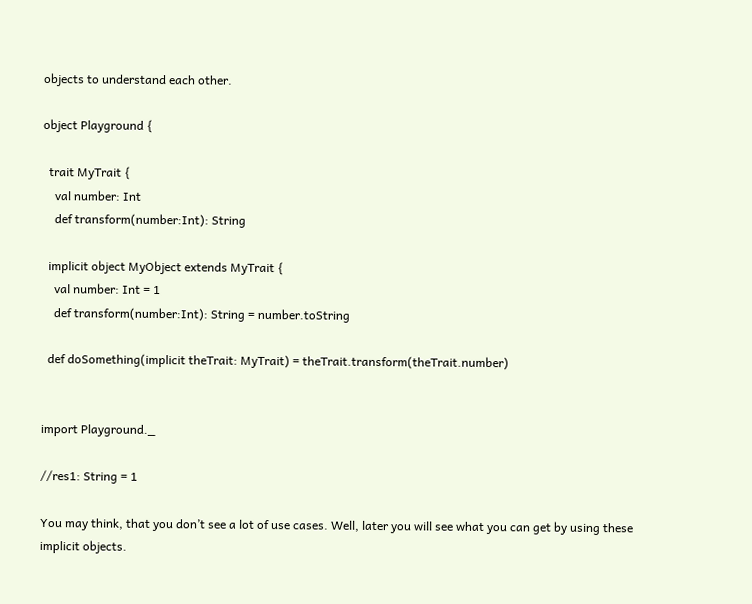objects to understand each other.

object Playground {

  trait MyTrait {
    val number: Int
    def transform(number:Int): String

  implicit object MyObject extends MyTrait {
    val number: Int = 1
    def transform(number:Int): String = number.toString

  def doSomething(implicit theTrait: MyTrait) = theTrait.transform(theTrait.number)


import Playground._

//res1: String = 1

You may think, that you don’t see a lot of use cases. Well, later you will see what you can get by using these implicit objects.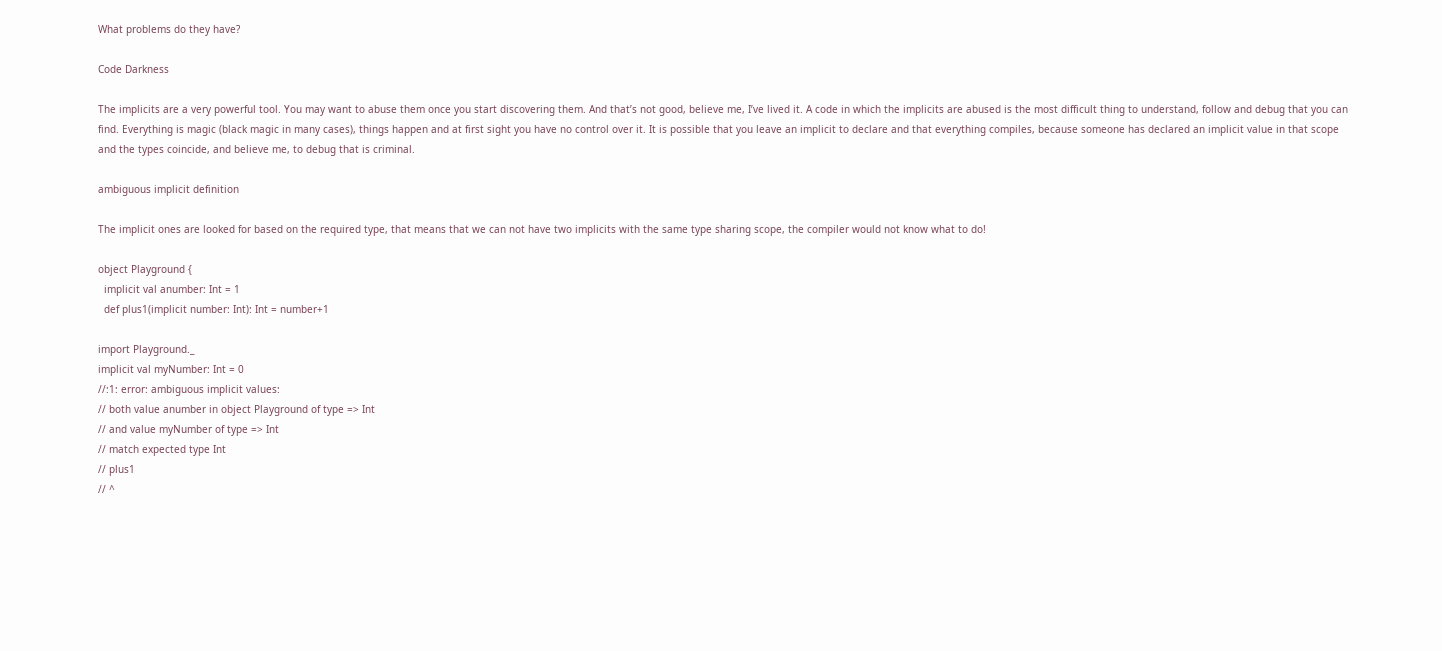What problems do they have?

Code Darkness

The implicits are a very powerful tool. You may want to abuse them once you start discovering them. And that’s not good, believe me, I’ve lived it. A code in which the implicits are abused is the most difficult thing to understand, follow and debug that you can find. Everything is magic (black magic in many cases), things happen and at first sight you have no control over it. It is possible that you leave an implicit to declare and that everything compiles, because someone has declared an implicit value in that scope and the types coincide, and believe me, to debug that is criminal.

ambiguous implicit definition

The implicit ones are looked for based on the required type, that means that we can not have two implicits with the same type sharing scope, the compiler would not know what to do!

object Playground {
  implicit val anumber: Int = 1
  def plus1(implicit number: Int): Int = number+1

import Playground._
implicit val myNumber: Int = 0
//:1: error: ambiguous implicit values:
// both value anumber in object Playground of type => Int
// and value myNumber of type => Int
// match expected type Int
// plus1
// ^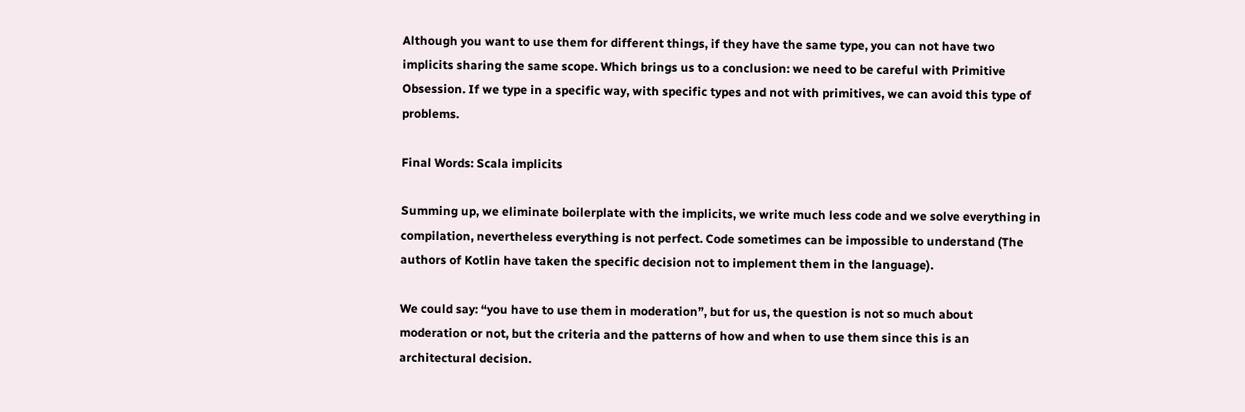Although you want to use them for different things, if they have the same type, you can not have two implicits sharing the same scope. Which brings us to a conclusion: we need to be careful with Primitive Obsession. If we type in a specific way, with specific types and not with primitives, we can avoid this type of problems.

Final Words: Scala implicits

Summing up, we eliminate boilerplate with the implicits, we write much less code and we solve everything in compilation, nevertheless everything is not perfect. Code sometimes can be impossible to understand (The authors of Kotlin have taken the specific decision not to implement them in the language).

We could say: “you have to use them in moderation”, but for us, the question is not so much about moderation or not, but the criteria and the patterns of how and when to use them since this is an architectural decision.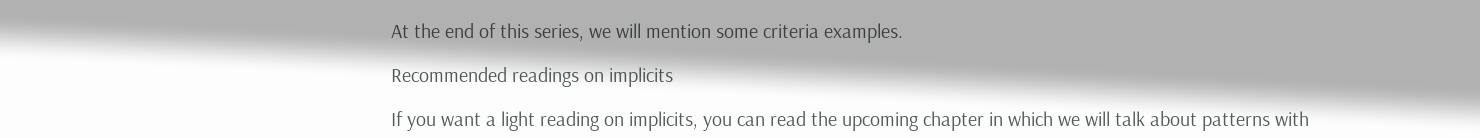At the end of this series, we will mention some criteria examples.

Recommended readings on implicits

If you want a light reading on implicits, you can read the upcoming chapter in which we will talk about patterns with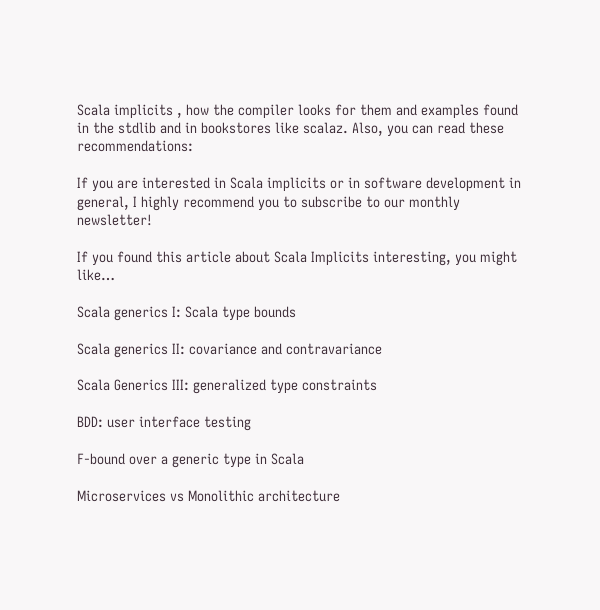Scala implicits , how the compiler looks for them and examples found in the stdlib and in bookstores like scalaz. Also, you can read these recommendations:

If you are interested in Scala implicits or in software development in general, I highly recommend you to subscribe to our monthly newsletter!

If you found this article about Scala Implicits interesting, you might like…

Scala generics I: Scala type bounds

Scala generics II: covariance and contravariance

Scala Generics III: generalized type constraints

BDD: user interface testing

F-bound over a generic type in Scala

Microservices vs Monolithic architecture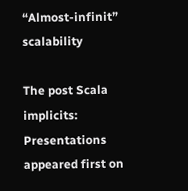“Almost-infinit” scalability

The post Scala implicits: Presentations appeared first on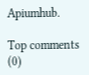Apiumhub.

Top comments (0)